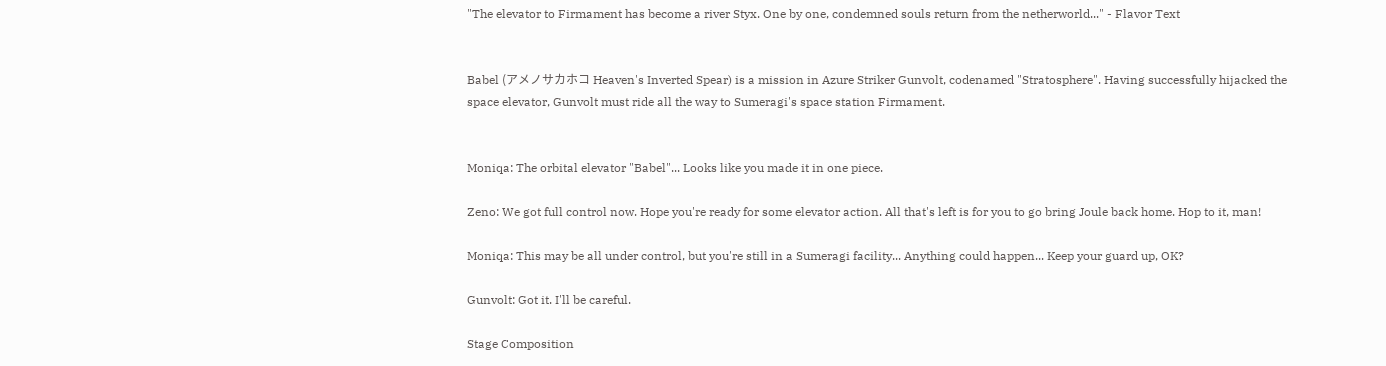"The elevator to Firmament has become a river Styx. One by one, condemned souls return from the netherworld..." - Flavor Text


Babel (アメノサカホコ Heaven's Inverted Spear) is a mission in Azure Striker Gunvolt, codenamed "Stratosphere". Having successfully hijacked the space elevator, Gunvolt must ride all the way to Sumeragi's space station Firmament.


Moniqa: The orbital elevator "Babel"... Looks like you made it in one piece.

Zeno: We got full control now. Hope you're ready for some elevator action. All that's left is for you to go bring Joule back home. Hop to it, man!

Moniqa: This may be all under control, but you're still in a Sumeragi facility... Anything could happen... Keep your guard up, OK?

Gunvolt: Got it. I'll be careful.

Stage Composition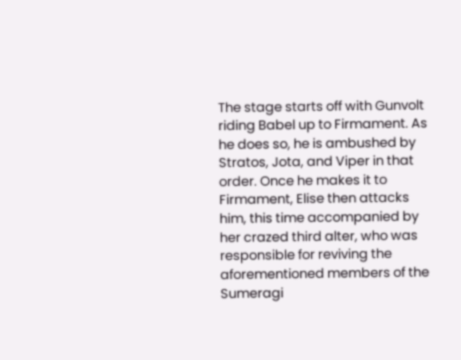The stage starts off with Gunvolt riding Babel up to Firmament. As he does so, he is ambushed by Stratos, Jota, and Viper in that order. Once he makes it to Firmament, Elise then attacks him, this time accompanied by her crazed third alter, who was responsible for reviving the aforementioned members of the Sumeragi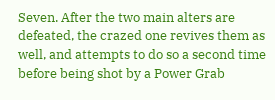Seven. After the two main alters are defeated, the crazed one revives them as well, and attempts to do so a second time before being shot by a Power Grab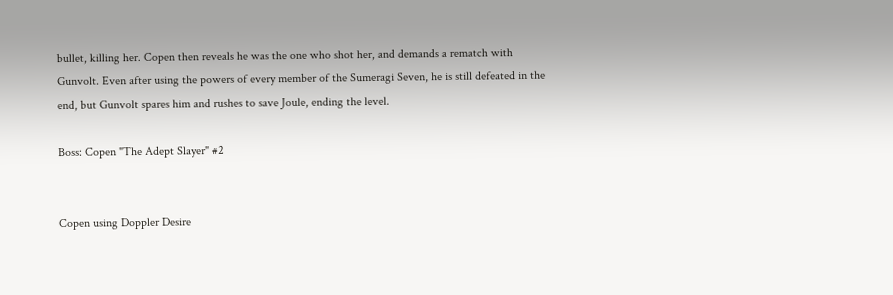bullet, killing her. Copen then reveals he was the one who shot her, and demands a rematch with Gunvolt. Even after using the powers of every member of the Sumeragi Seven, he is still defeated in the end, but Gunvolt spares him and rushes to save Joule, ending the level.

Boss: Copen "The Adept Slayer" #2


Copen using Doppler Desire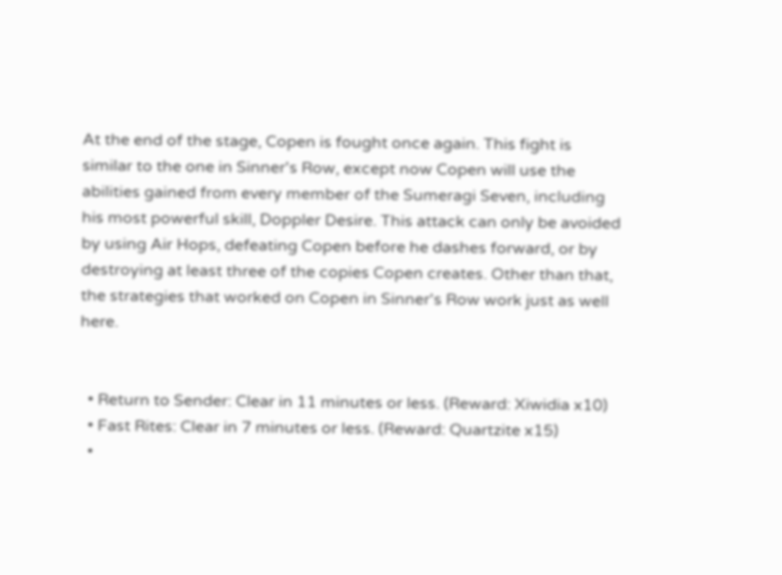At the end of the stage, Copen is fought once again. This fight is similar to the one in Sinner's Row, except now Copen will use the abilities gained from every member of the Sumeragi Seven, including his most powerful skill, Doppler Desire. This attack can only be avoided by using Air Hops, defeating Copen before he dashes forward, or by destroying at least three of the copies Copen creates. Other than that, the strategies that worked on Copen in Sinner's Row work just as well here.


  • Return to Sender: Clear in 11 minutes or less. (Reward: Xiwidia x10)
  • Fast Rites: Clear in 7 minutes or less. (Reward: Quartzite x15)
  •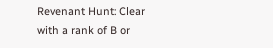Revenant Hunt: Clear with a rank of B or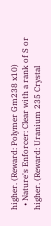higher. (Reward: Polymer Gm238 x10)
  • Nature's Enforcer: Clear with a rank of S or higher. (Reward: Uranium 235 Crystal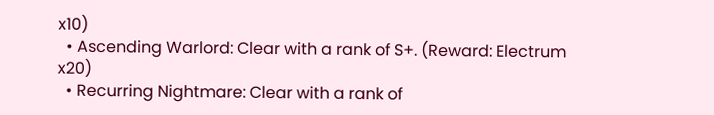x10)
  • Ascending Warlord: Clear with a rank of S+. (Reward: Electrum x20)
  • Recurring Nightmare: Clear with a rank of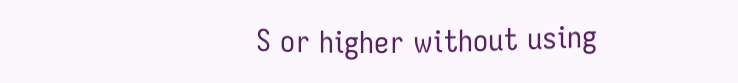S or higher without using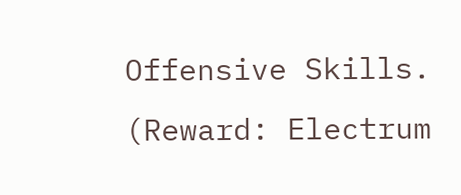Offensive Skills. (Reward: Electrum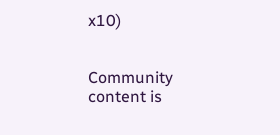x10)


Community content is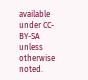available under CC-BY-SA unless otherwise noted.